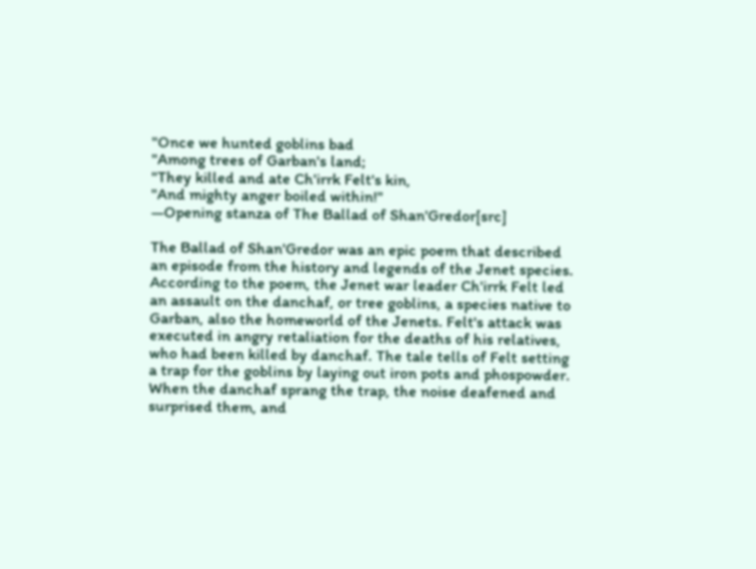"Once we hunted goblins bad
"Among trees of Garban's land;
"They killed and ate Ch'irrk Felt's kin,
"And mighty anger boiled within!"
―Opening stanza of The Ballad of Shan'Gredor[src]

The Ballad of Shan'Gredor was an epic poem that described an episode from the history and legends of the Jenet species. According to the poem, the Jenet war leader Ch'irrk Felt led an assault on the danchaf, or tree goblins, a species native to Garban, also the homeworld of the Jenets. Felt's attack was executed in angry retaliation for the deaths of his relatives, who had been killed by danchaf. The tale tells of Felt setting a trap for the goblins by laying out iron pots and phospowder. When the danchaf sprang the trap, the noise deafened and surprised them, and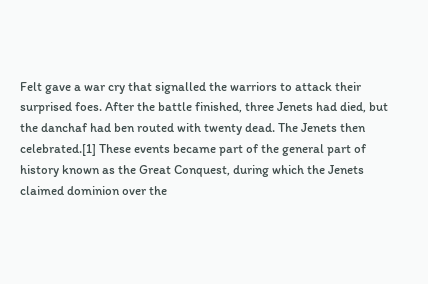Felt gave a war cry that signalled the warriors to attack their surprised foes. After the battle finished, three Jenets had died, but the danchaf had ben routed with twenty dead. The Jenets then celebrated.[1] These events became part of the general part of history known as the Great Conquest, during which the Jenets claimed dominion over the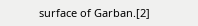surface of Garban.[2]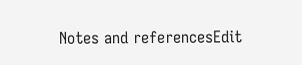Notes and referencesEdit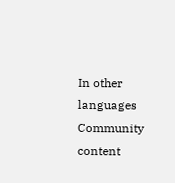In other languages
Community content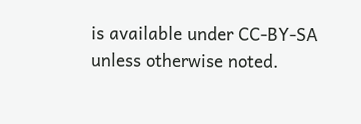is available under CC-BY-SA unless otherwise noted.